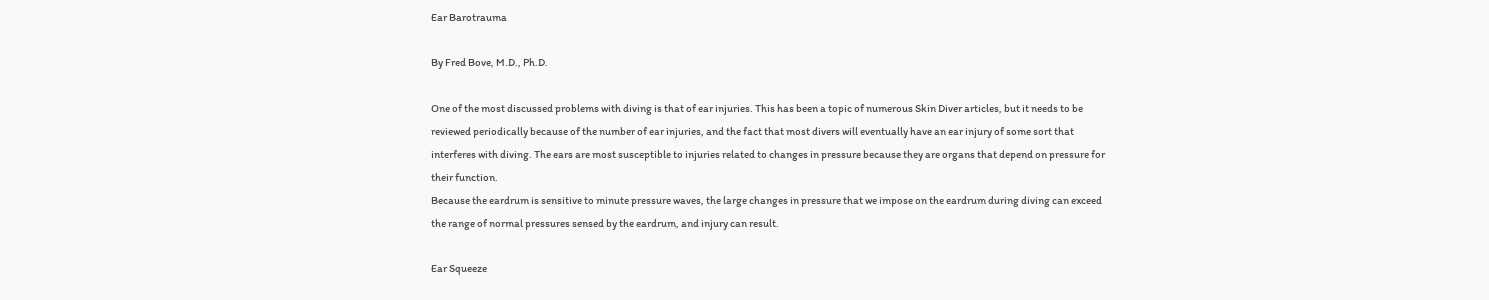Ear Barotrauma

By Fred Bove, M.D., Ph.D.

One of the most discussed problems with diving is that of ear injuries. This has been a topic of numerous Skin Diver articles, but it needs to be reviewed periodically because of the number of ear injuries, and the fact that most divers will eventually have an ear injury of some sort that interferes with diving. The ears are most susceptible to injuries related to changes in pressure because they are organs that depend on pressure for their function.
Because the eardrum is sensitive to minute pressure waves, the large changes in pressure that we impose on the eardrum during diving can exceed the range of normal pressures sensed by the eardrum, and injury can result.

Ear Squeeze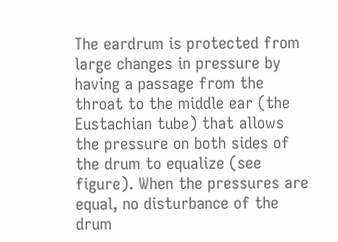The eardrum is protected from large changes in pressure by having a passage from the throat to the middle ear (the Eustachian tube) that allows the pressure on both sides of the drum to equalize (see figure). When the pressures are equal, no disturbance of the drum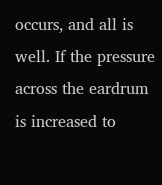occurs, and all is well. If the pressure across the eardrum is increased to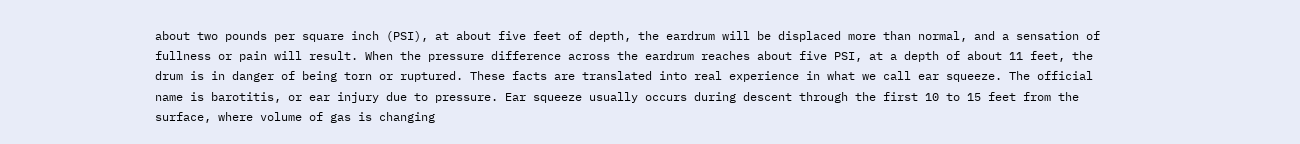about two pounds per square inch (PSI), at about five feet of depth, the eardrum will be displaced more than normal, and a sensation of fullness or pain will result. When the pressure difference across the eardrum reaches about five PSI, at a depth of about 11 feet, the drum is in danger of being torn or ruptured. These facts are translated into real experience in what we call ear squeeze. The official name is barotitis, or ear injury due to pressure. Ear squeeze usually occurs during descent through the first 10 to 15 feet from the surface, where volume of gas is changing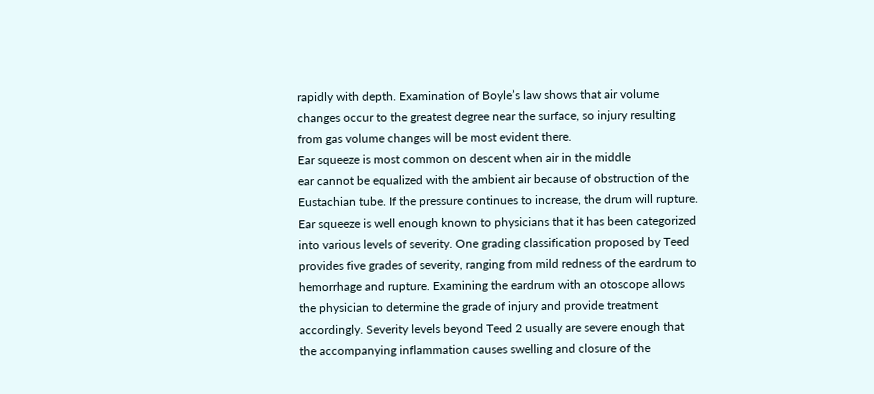rapidly with depth. Examination of Boyle’s law shows that air volume changes occur to the greatest degree near the surface, so injury resulting from gas volume changes will be most evident there.
Ear squeeze is most common on descent when air in the middle
ear cannot be equalized with the ambient air because of obstruction of the Eustachian tube. If the pressure continues to increase, the drum will rupture.
Ear squeeze is well enough known to physicians that it has been categorized into various levels of severity. One grading classification proposed by Teed provides five grades of severity, ranging from mild redness of the eardrum to hemorrhage and rupture. Examining the eardrum with an otoscope allows the physician to determine the grade of injury and provide treatment accordingly. Severity levels beyond Teed 2 usually are severe enough that the accompanying inflammation causes swelling and closure of the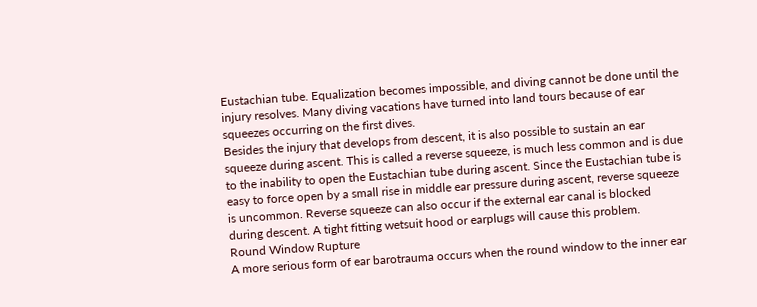Eustachian tube. Equalization becomes impossible, and diving cannot be done until the injury resolves. Many diving vacations have turned into land tours because of ear squeezes occurring on the first dives.
Besides the injury that develops from descent, it is also possible to sustain an ear squeeze during ascent. This is called a reverse squeeze, is much less common and is due to the inability to open the Eustachian tube during ascent. Since the Eustachian tube is easy to force open by a small rise in middle ear pressure during ascent, reverse squeeze is uncommon. Reverse squeeze can also occur if the external ear canal is blocked during descent. A tight fitting wetsuit hood or earplugs will cause this problem.
Round Window Rupture
A more serious form of ear barotrauma occurs when the round window to the inner ear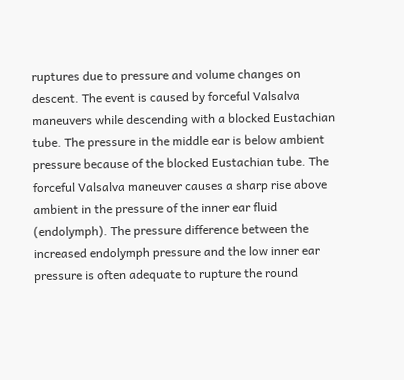ruptures due to pressure and volume changes on descent. The event is caused by forceful Valsalva maneuvers while descending with a blocked Eustachian tube. The pressure in the middle ear is below ambient pressure because of the blocked Eustachian tube. The forceful Valsalva maneuver causes a sharp rise above ambient in the pressure of the inner ear fluid (endolymph). The pressure difference between the increased endolymph pressure and the low inner ear pressure is often adequate to rupture the round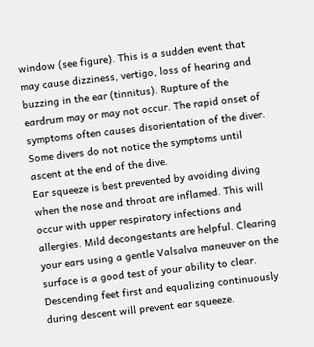window (see figure). This is a sudden event that may cause dizziness, vertigo, loss of hearing and buzzing in the ear (tinnitus). Rupture of the eardrum may or may not occur. The rapid onset of symptoms often causes disorientation of the diver. Some divers do not notice the symptoms until ascent at the end of the dive.
Ear squeeze is best prevented by avoiding diving when the nose and throat are inflamed. This will occur with upper respiratory infections and allergies. Mild decongestants are helpful. Clearing your ears using a gentle Valsalva maneuver on the surface is a good test of your ability to clear. Descending feet first and equalizing continuously during descent will prevent ear squeeze.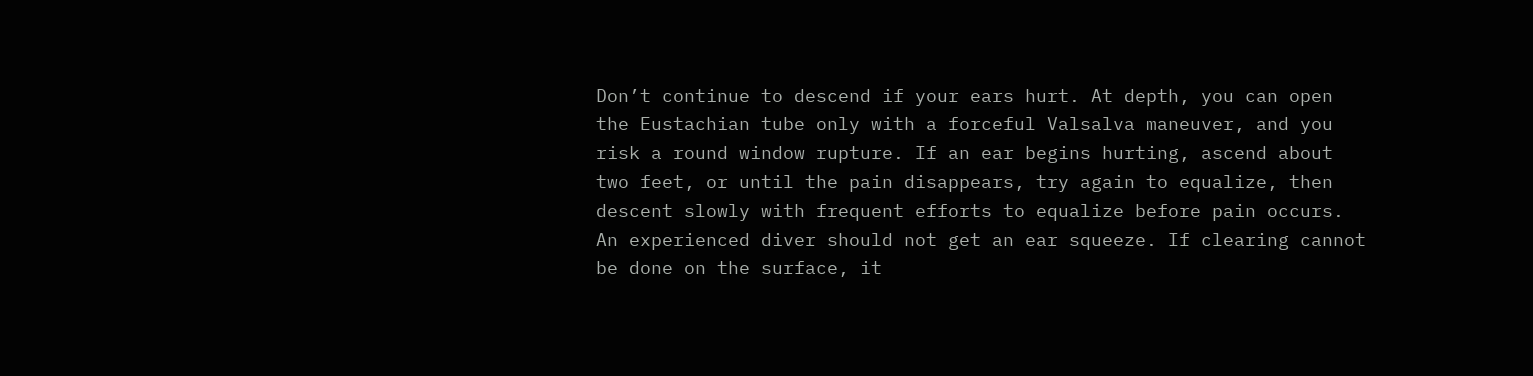Don’t continue to descend if your ears hurt. At depth, you can open the Eustachian tube only with a forceful Valsalva maneuver, and you risk a round window rupture. If an ear begins hurting, ascend about two feet, or until the pain disappears, try again to equalize, then descent slowly with frequent efforts to equalize before pain occurs.
An experienced diver should not get an ear squeeze. If clearing cannot be done on the surface, it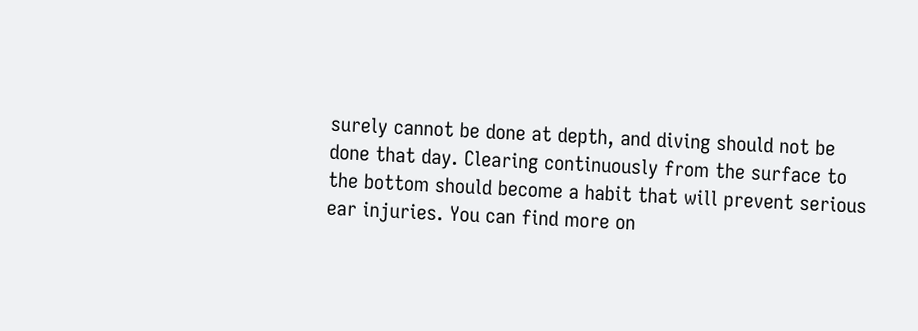surely cannot be done at depth, and diving should not be done that day. Clearing continuously from the surface to the bottom should become a habit that will prevent serious ear injuries. You can find more on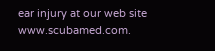ear injury at our web site www.scubamed.com.